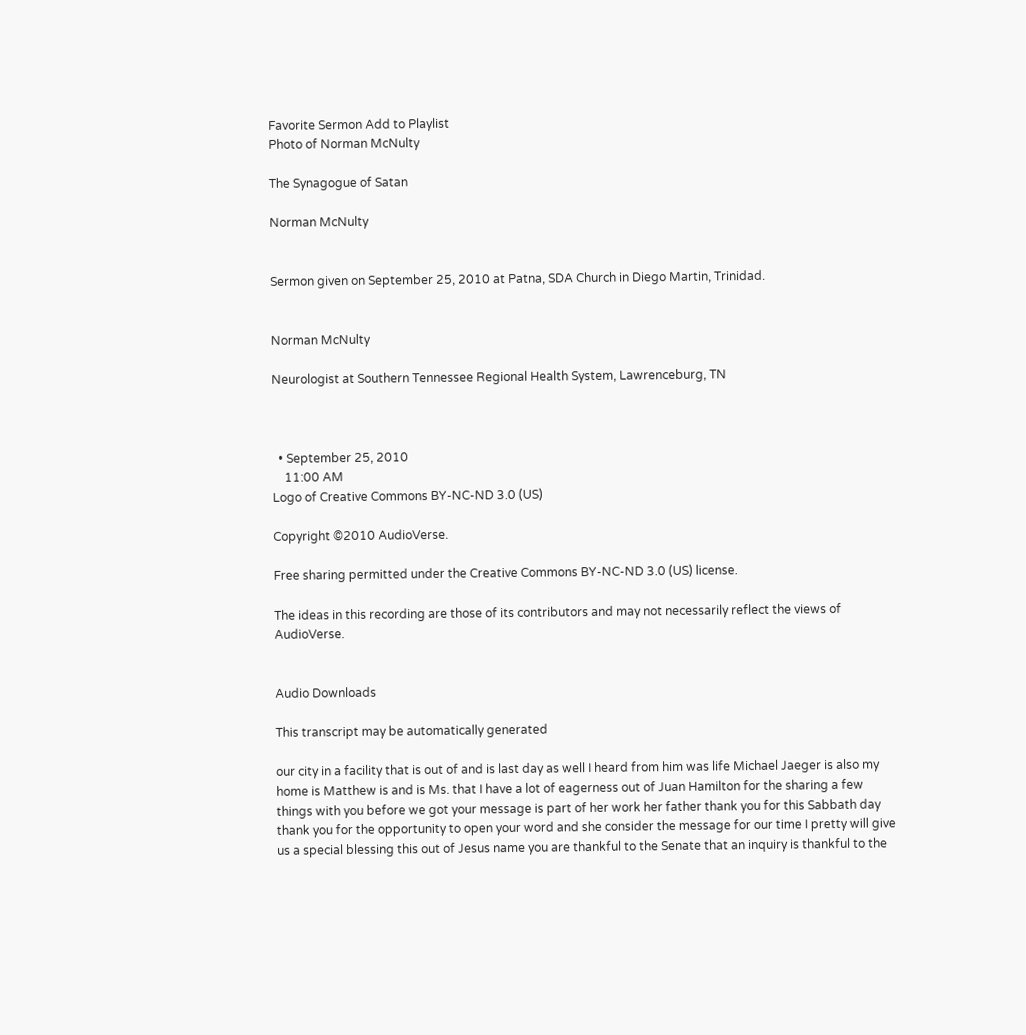Favorite Sermon Add to Playlist
Photo of Norman McNulty

The Synagogue of Satan

Norman McNulty


Sermon given on September 25, 2010 at Patna, SDA Church in Diego Martin, Trinidad.


Norman McNulty

Neurologist at Southern Tennessee Regional Health System, Lawrenceburg, TN



  • September 25, 2010
    11:00 AM
Logo of Creative Commons BY-NC-ND 3.0 (US)

Copyright ©2010 AudioVerse.

Free sharing permitted under the Creative Commons BY-NC-ND 3.0 (US) license.

The ideas in this recording are those of its contributors and may not necessarily reflect the views of AudioVerse.


Audio Downloads

This transcript may be automatically generated

our city in a facility that is out of and is last day as well I heard from him was life Michael Jaeger is also my home is Matthew is and is Ms. that I have a lot of eagerness out of Juan Hamilton for the sharing a few things with you before we got your message is part of her work her father thank you for this Sabbath day thank you for the opportunity to open your word and she consider the message for our time I pretty will give us a special blessing this out of Jesus name you are thankful to the Senate that an inquiry is thankful to the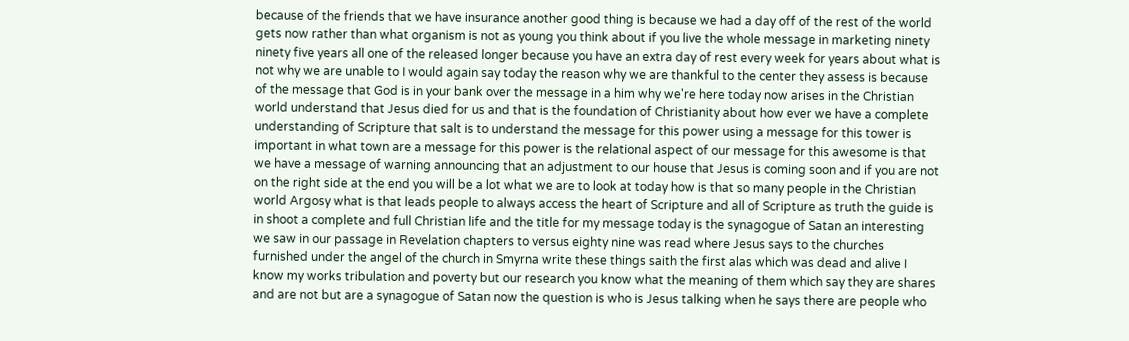because of the friends that we have insurance another good thing is because we had a day off of the rest of the world gets now rather than what organism is not as young you think about if you live the whole message in marketing ninety ninety five years all one of the released longer because you have an extra day of rest every week for years about what is not why we are unable to I would again say today the reason why we are thankful to the center they assess is because of the message that God is in your bank over the message in a him why we're here today now arises in the Christian world understand that Jesus died for us and that is the foundation of Christianity about how ever we have a complete understanding of Scripture that salt is to understand the message for this power using a message for this tower is important in what town are a message for this power is the relational aspect of our message for this awesome is that we have a message of warning announcing that an adjustment to our house that Jesus is coming soon and if you are not on the right side at the end you will be a lot what we are to look at today how is that so many people in the Christian world Argosy what is that leads people to always access the heart of Scripture and all of Scripture as truth the guide is in shoot a complete and full Christian life and the title for my message today is the synagogue of Satan an interesting we saw in our passage in Revelation chapters to versus eighty nine was read where Jesus says to the churches furnished under the angel of the church in Smyrna write these things saith the first alas which was dead and alive I know my works tribulation and poverty but our research you know what the meaning of them which say they are shares and are not but are a synagogue of Satan now the question is who is Jesus talking when he says there are people who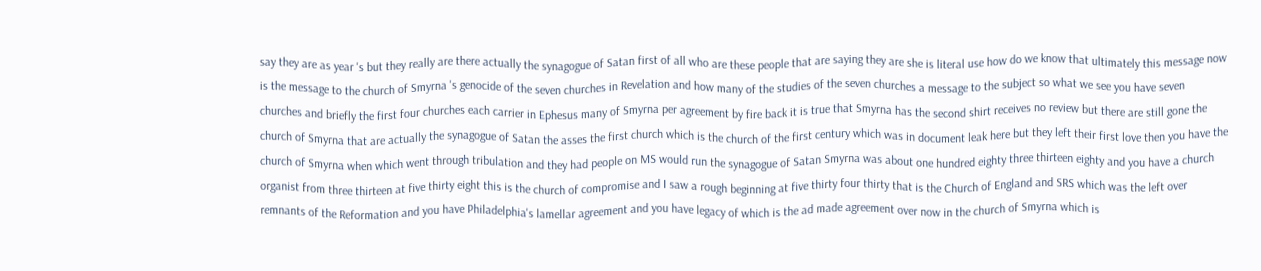say they are as year 's but they really are there actually the synagogue of Satan first of all who are these people that are saying they are she is literal use how do we know that ultimately this message now is the message to the church of Smyrna 's genocide of the seven churches in Revelation and how many of the studies of the seven churches a message to the subject so what we see you have seven churches and briefly the first four churches each carrier in Ephesus many of Smyrna per agreement by fire back it is true that Smyrna has the second shirt receives no review but there are still gone the church of Smyrna that are actually the synagogue of Satan the asses the first church which is the church of the first century which was in document leak here but they left their first love then you have the church of Smyrna when which went through tribulation and they had people on MS would run the synagogue of Satan Smyrna was about one hundred eighty three thirteen eighty and you have a church organist from three thirteen at five thirty eight this is the church of compromise and I saw a rough beginning at five thirty four thirty that is the Church of England and SRS which was the left over remnants of the Reformation and you have Philadelphia's lamellar agreement and you have legacy of which is the ad made agreement over now in the church of Smyrna which is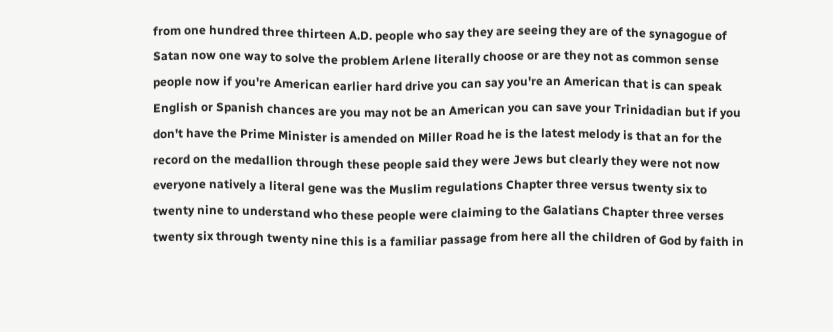from one hundred three thirteen A.D. people who say they are seeing they are of the synagogue of Satan now one way to solve the problem Arlene literally choose or are they not as common sense people now if you're American earlier hard drive you can say you're an American that is can speak English or Spanish chances are you may not be an American you can save your Trinidadian but if you don't have the Prime Minister is amended on Miller Road he is the latest melody is that an for the record on the medallion through these people said they were Jews but clearly they were not now everyone natively a literal gene was the Muslim regulations Chapter three versus twenty six to twenty nine to understand who these people were claiming to the Galatians Chapter three verses twenty six through twenty nine this is a familiar passage from here all the children of God by faith in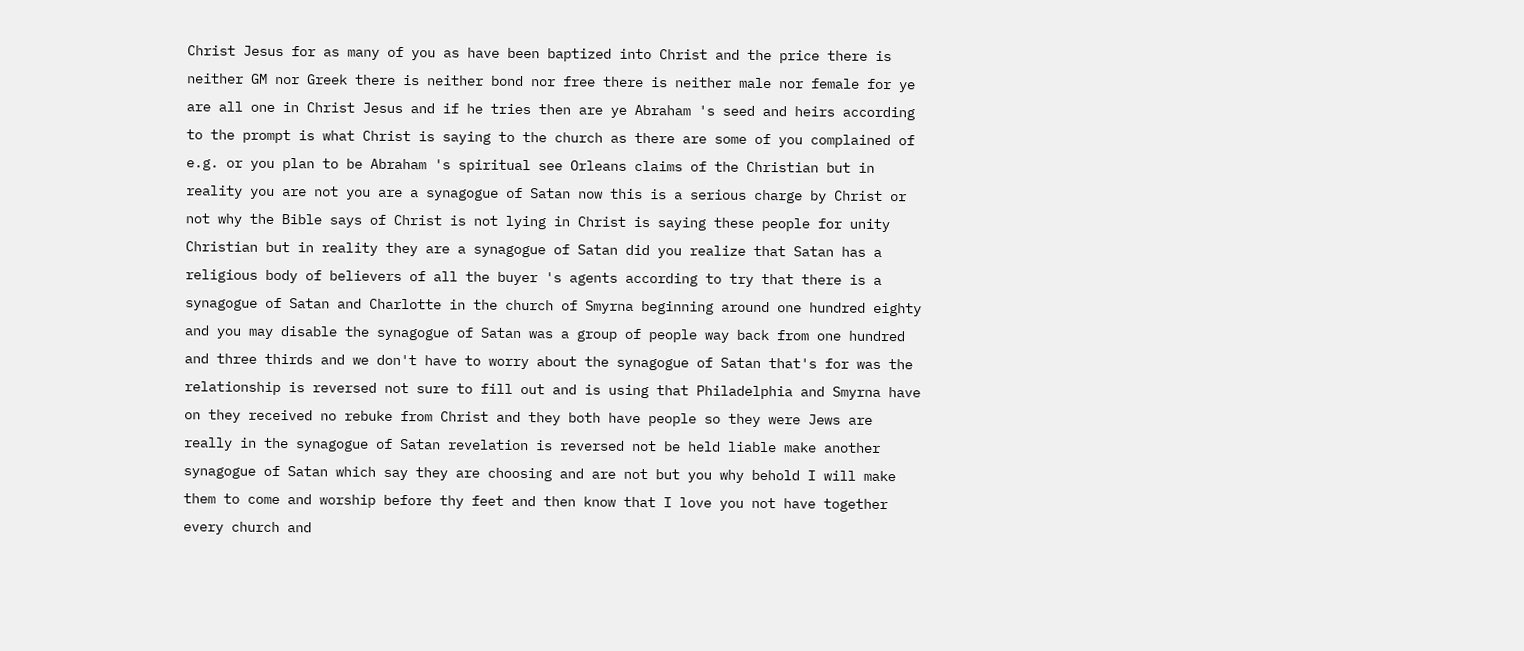Christ Jesus for as many of you as have been baptized into Christ and the price there is neither GM nor Greek there is neither bond nor free there is neither male nor female for ye are all one in Christ Jesus and if he tries then are ye Abraham 's seed and heirs according to the prompt is what Christ is saying to the church as there are some of you complained of e.g. or you plan to be Abraham 's spiritual see Orleans claims of the Christian but in reality you are not you are a synagogue of Satan now this is a serious charge by Christ or not why the Bible says of Christ is not lying in Christ is saying these people for unity Christian but in reality they are a synagogue of Satan did you realize that Satan has a religious body of believers of all the buyer 's agents according to try that there is a synagogue of Satan and Charlotte in the church of Smyrna beginning around one hundred eighty and you may disable the synagogue of Satan was a group of people way back from one hundred and three thirds and we don't have to worry about the synagogue of Satan that's for was the relationship is reversed not sure to fill out and is using that Philadelphia and Smyrna have on they received no rebuke from Christ and they both have people so they were Jews are really in the synagogue of Satan revelation is reversed not be held liable make another synagogue of Satan which say they are choosing and are not but you why behold I will make them to come and worship before thy feet and then know that I love you not have together every church and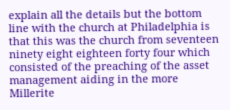explain all the details but the bottom line with the church at Philadelphia is that this was the church from seventeen ninety eight eighteen forty four which consisted of the preaching of the asset management aiding in the more Millerite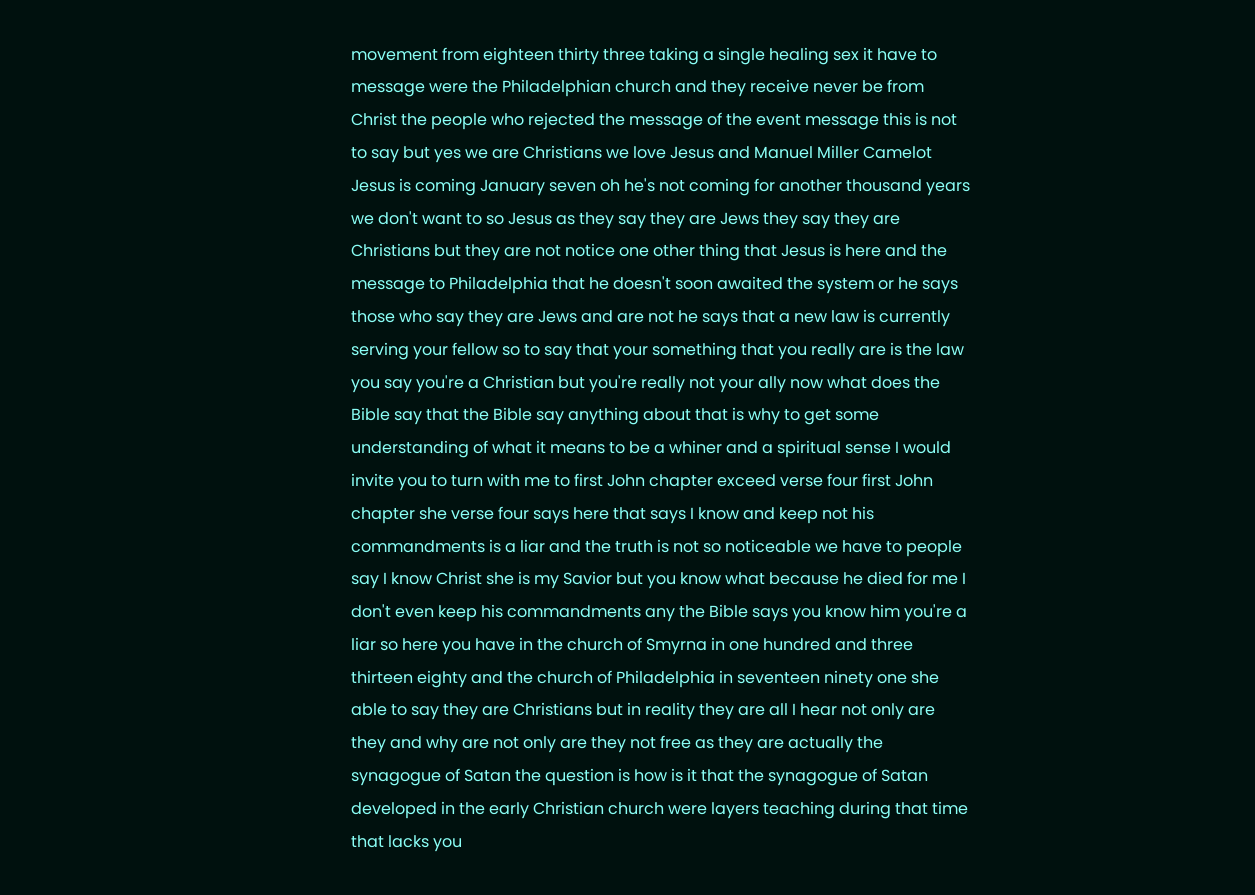movement from eighteen thirty three taking a single healing sex it have to message were the Philadelphian church and they receive never be from Christ the people who rejected the message of the event message this is not to say but yes we are Christians we love Jesus and Manuel Miller Camelot Jesus is coming January seven oh he's not coming for another thousand years we don't want to so Jesus as they say they are Jews they say they are Christians but they are not notice one other thing that Jesus is here and the message to Philadelphia that he doesn't soon awaited the system or he says those who say they are Jews and are not he says that a new law is currently serving your fellow so to say that your something that you really are is the law you say you're a Christian but you're really not your ally now what does the Bible say that the Bible say anything about that is why to get some understanding of what it means to be a whiner and a spiritual sense I would invite you to turn with me to first John chapter exceed verse four first John chapter she verse four says here that says I know and keep not his commandments is a liar and the truth is not so noticeable we have to people say I know Christ she is my Savior but you know what because he died for me I don't even keep his commandments any the Bible says you know him you're a liar so here you have in the church of Smyrna in one hundred and three thirteen eighty and the church of Philadelphia in seventeen ninety one she able to say they are Christians but in reality they are all I hear not only are they and why are not only are they not free as they are actually the synagogue of Satan the question is how is it that the synagogue of Satan developed in the early Christian church were layers teaching during that time that lacks you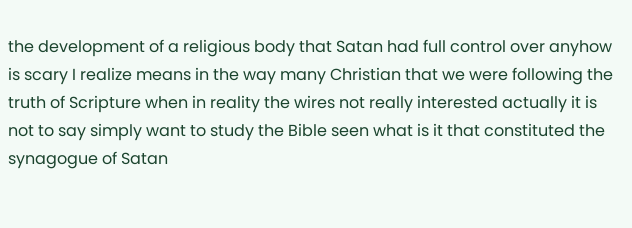the development of a religious body that Satan had full control over anyhow is scary I realize means in the way many Christian that we were following the truth of Scripture when in reality the wires not really interested actually it is not to say simply want to study the Bible seen what is it that constituted the synagogue of Satan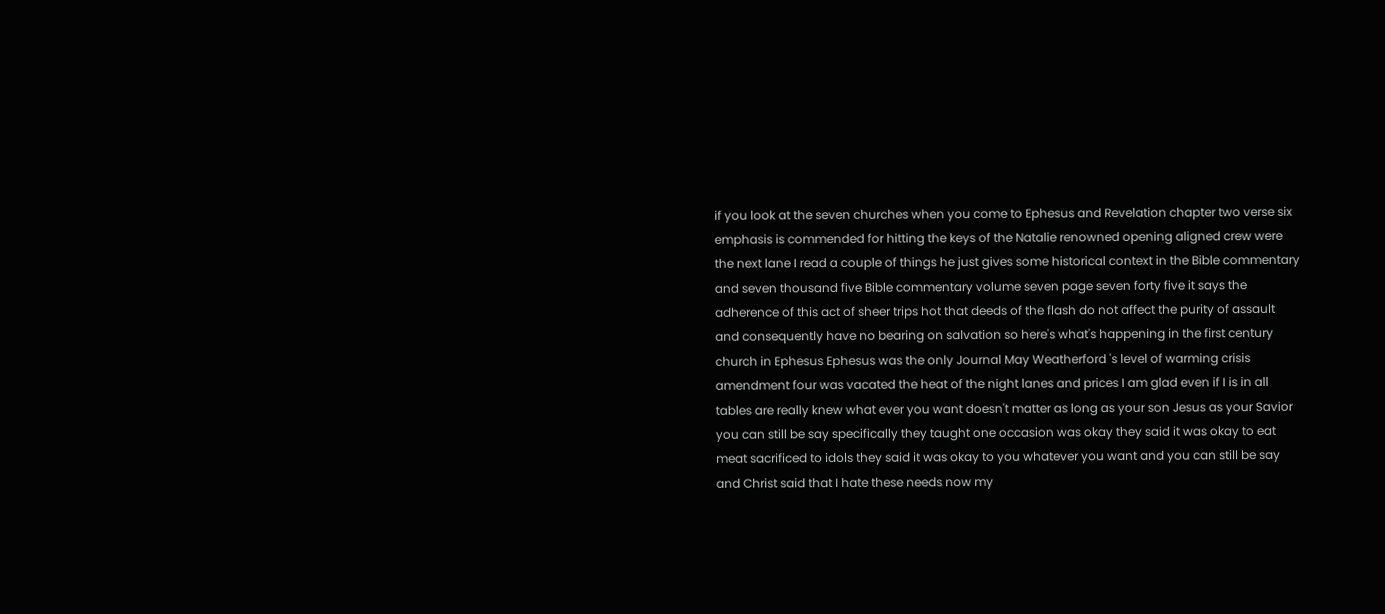if you look at the seven churches when you come to Ephesus and Revelation chapter two verse six emphasis is commended for hitting the keys of the Natalie renowned opening aligned crew were the next lane I read a couple of things he just gives some historical context in the Bible commentary and seven thousand five Bible commentary volume seven page seven forty five it says the adherence of this act of sheer trips hot that deeds of the flash do not affect the purity of assault and consequently have no bearing on salvation so here's what's happening in the first century church in Ephesus Ephesus was the only Journal May Weatherford 's level of warming crisis amendment four was vacated the heat of the night lanes and prices I am glad even if I is in all tables are really knew what ever you want doesn't matter as long as your son Jesus as your Savior you can still be say specifically they taught one occasion was okay they said it was okay to eat meat sacrificed to idols they said it was okay to you whatever you want and you can still be say and Christ said that I hate these needs now my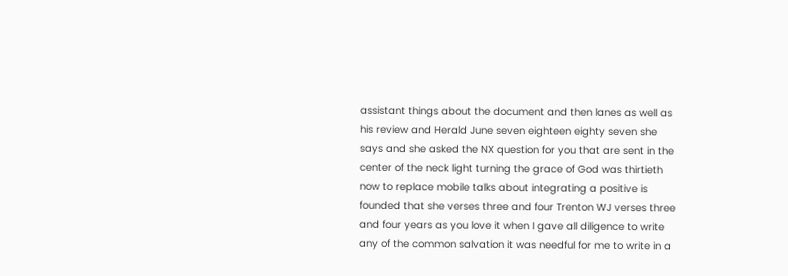assistant things about the document and then lanes as well as his review and Herald June seven eighteen eighty seven she says and she asked the NX question for you that are sent in the center of the neck light turning the grace of God was thirtieth now to replace mobile talks about integrating a positive is founded that she verses three and four Trenton WJ verses three and four years as you love it when I gave all diligence to write any of the common salvation it was needful for me to write in a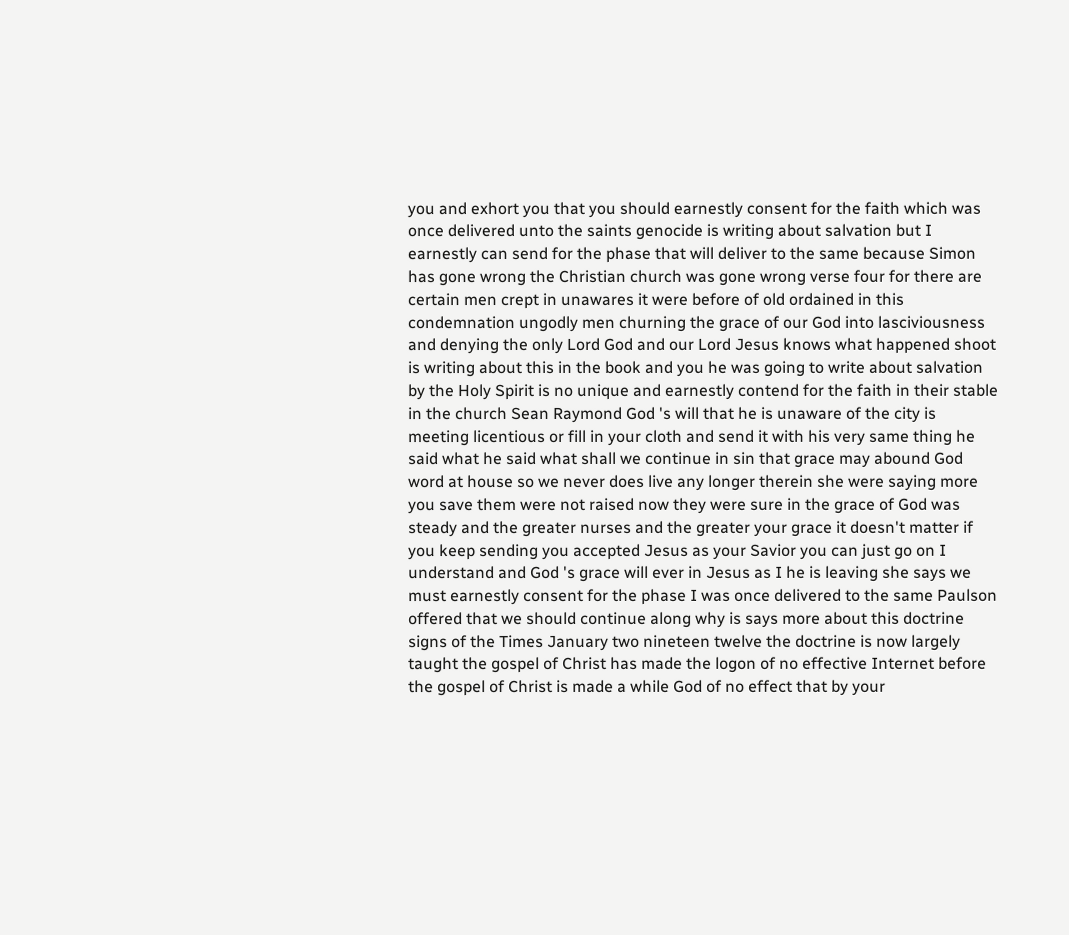you and exhort you that you should earnestly consent for the faith which was once delivered unto the saints genocide is writing about salvation but I earnestly can send for the phase that will deliver to the same because Simon has gone wrong the Christian church was gone wrong verse four for there are certain men crept in unawares it were before of old ordained in this condemnation ungodly men churning the grace of our God into lasciviousness and denying the only Lord God and our Lord Jesus knows what happened shoot is writing about this in the book and you he was going to write about salvation by the Holy Spirit is no unique and earnestly contend for the faith in their stable in the church Sean Raymond God 's will that he is unaware of the city is meeting licentious or fill in your cloth and send it with his very same thing he said what he said what shall we continue in sin that grace may abound God word at house so we never does live any longer therein she were saying more you save them were not raised now they were sure in the grace of God was steady and the greater nurses and the greater your grace it doesn't matter if you keep sending you accepted Jesus as your Savior you can just go on I understand and God 's grace will ever in Jesus as I he is leaving she says we must earnestly consent for the phase I was once delivered to the same Paulson offered that we should continue along why is says more about this doctrine signs of the Times January two nineteen twelve the doctrine is now largely taught the gospel of Christ has made the logon of no effective Internet before the gospel of Christ is made a while God of no effect that by your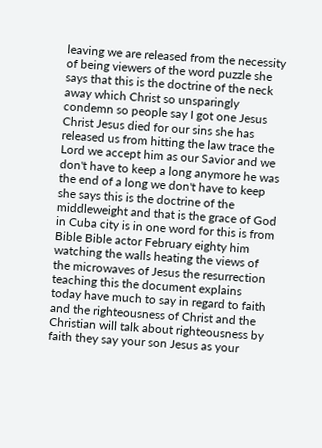leaving we are released from the necessity of being viewers of the word puzzle she says that this is the doctrine of the neck away which Christ so unsparingly condemn so people say I got one Jesus Christ Jesus died for our sins she has released us from hitting the law trace the Lord we accept him as our Savior and we don't have to keep a long anymore he was the end of a long we don't have to keep she says this is the doctrine of the middleweight and that is the grace of God in Cuba city is in one word for this is from Bible Bible actor February eighty him watching the walls heating the views of the microwaves of Jesus the resurrection teaching this the document explains today have much to say in regard to faith and the righteousness of Christ and the Christian will talk about righteousness by faith they say your son Jesus as your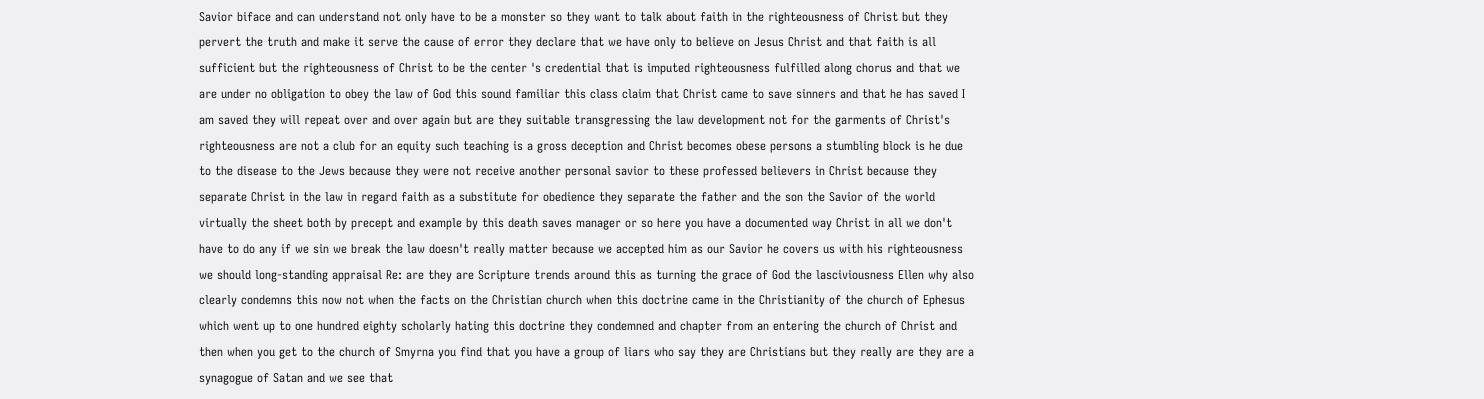Savior biface and can understand not only have to be a monster so they want to talk about faith in the righteousness of Christ but they pervert the truth and make it serve the cause of error they declare that we have only to believe on Jesus Christ and that faith is all sufficient but the righteousness of Christ to be the center 's credential that is imputed righteousness fulfilled along chorus and that we are under no obligation to obey the law of God this sound familiar this class claim that Christ came to save sinners and that he has saved I am saved they will repeat over and over again but are they suitable transgressing the law development not for the garments of Christ's righteousness are not a club for an equity such teaching is a gross deception and Christ becomes obese persons a stumbling block is he due to the disease to the Jews because they were not receive another personal savior to these professed believers in Christ because they separate Christ in the law in regard faith as a substitute for obedience they separate the father and the son the Savior of the world virtually the sheet both by precept and example by this death saves manager or so here you have a documented way Christ in all we don't have to do any if we sin we break the law doesn't really matter because we accepted him as our Savior he covers us with his righteousness we should long-standing appraisal Re: are they are Scripture trends around this as turning the grace of God the lasciviousness Ellen why also clearly condemns this now not when the facts on the Christian church when this doctrine came in the Christianity of the church of Ephesus which went up to one hundred eighty scholarly hating this doctrine they condemned and chapter from an entering the church of Christ and then when you get to the church of Smyrna you find that you have a group of liars who say they are Christians but they really are they are a synagogue of Satan and we see that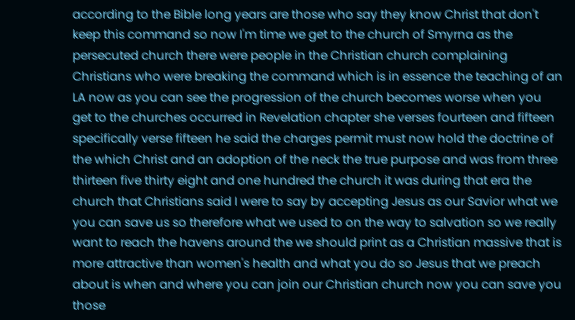according to the Bible long years are those who say they know Christ that don't keep this command so now I'm time we get to the church of Smyrna as the persecuted church there were people in the Christian church complaining Christians who were breaking the command which is in essence the teaching of an LA now as you can see the progression of the church becomes worse when you get to the churches occurred in Revelation chapter she verses fourteen and fifteen specifically verse fifteen he said the charges permit must now hold the doctrine of the which Christ and an adoption of the neck the true purpose and was from three thirteen five thirty eight and one hundred the church it was during that era the church that Christians said I were to say by accepting Jesus as our Savior what we you can save us so therefore what we used to on the way to salvation so we really want to reach the havens around the we should print as a Christian massive that is more attractive than women's health and what you do so Jesus that we preach about is when and where you can join our Christian church now you can save you those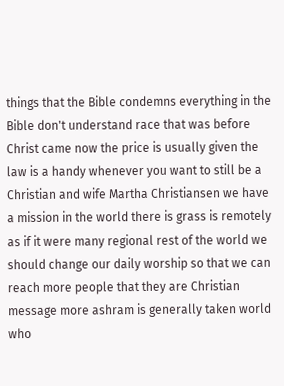things that the Bible condemns everything in the Bible don't understand race that was before Christ came now the price is usually given the law is a handy whenever you want to still be a Christian and wife Martha Christiansen we have a mission in the world there is grass is remotely as if it were many regional rest of the world we should change our daily worship so that we can reach more people that they are Christian message more ashram is generally taken world who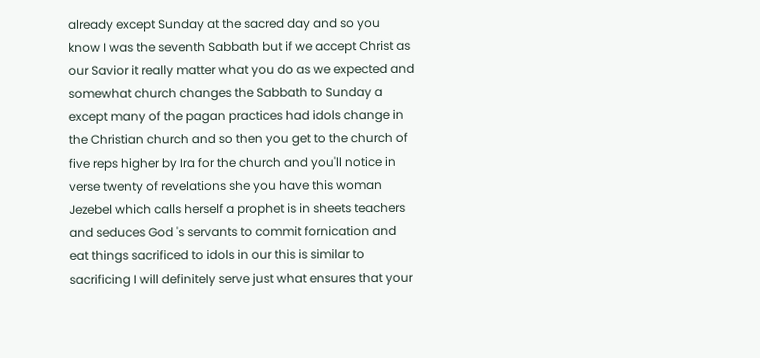already except Sunday at the sacred day and so you know I was the seventh Sabbath but if we accept Christ as our Savior it really matter what you do as we expected and somewhat church changes the Sabbath to Sunday a except many of the pagan practices had idols change in the Christian church and so then you get to the church of five reps higher by Ira for the church and you'll notice in verse twenty of revelations she you have this woman Jezebel which calls herself a prophet is in sheets teachers and seduces God 's servants to commit fornication and eat things sacrificed to idols in our this is similar to sacrificing I will definitely serve just what ensures that your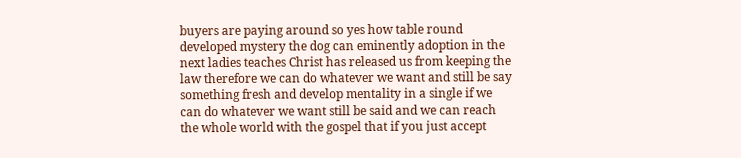buyers are paying around so yes how table round developed mystery the dog can eminently adoption in the next ladies teaches Christ has released us from keeping the law therefore we can do whatever we want and still be say something fresh and develop mentality in a single if we can do whatever we want still be said and we can reach the whole world with the gospel that if you just accept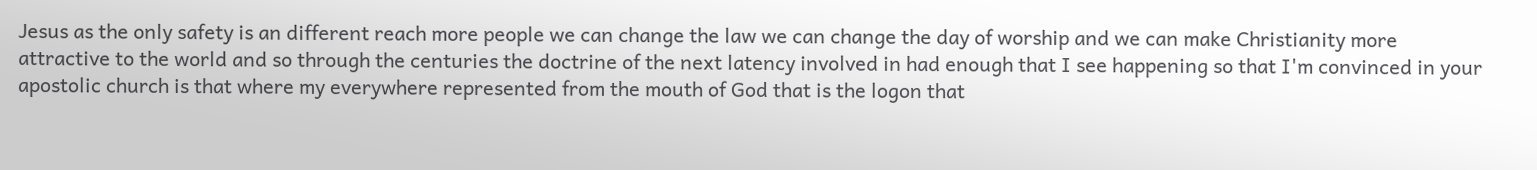Jesus as the only safety is an different reach more people we can change the law we can change the day of worship and we can make Christianity more attractive to the world and so through the centuries the doctrine of the next latency involved in had enough that I see happening so that I'm convinced in your apostolic church is that where my everywhere represented from the mouth of God that is the logon that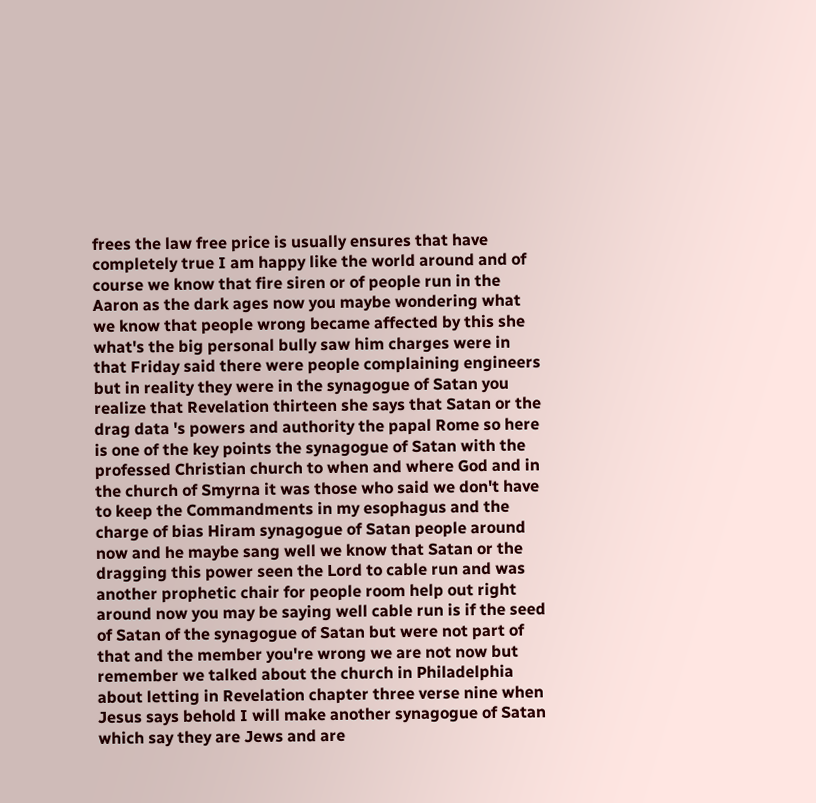frees the law free price is usually ensures that have completely true I am happy like the world around and of course we know that fire siren or of people run in the Aaron as the dark ages now you maybe wondering what we know that people wrong became affected by this she what's the big personal bully saw him charges were in that Friday said there were people complaining engineers but in reality they were in the synagogue of Satan you realize that Revelation thirteen she says that Satan or the drag data 's powers and authority the papal Rome so here is one of the key points the synagogue of Satan with the professed Christian church to when and where God and in the church of Smyrna it was those who said we don't have to keep the Commandments in my esophagus and the charge of bias Hiram synagogue of Satan people around now and he maybe sang well we know that Satan or the dragging this power seen the Lord to cable run and was another prophetic chair for people room help out right around now you may be saying well cable run is if the seed of Satan of the synagogue of Satan but were not part of that and the member you're wrong we are not now but remember we talked about the church in Philadelphia about letting in Revelation chapter three verse nine when Jesus says behold I will make another synagogue of Satan which say they are Jews and are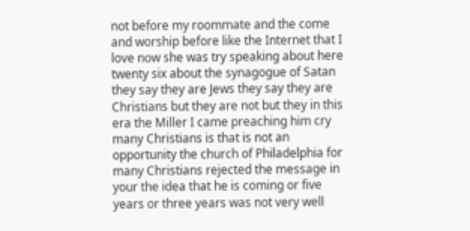not before my roommate and the come and worship before like the Internet that I love now she was try speaking about here twenty six about the synagogue of Satan they say they are Jews they say they are Christians but they are not but they in this era the Miller I came preaching him cry many Christians is that is not an opportunity the church of Philadelphia for many Christians rejected the message in your the idea that he is coming or five years or three years was not very well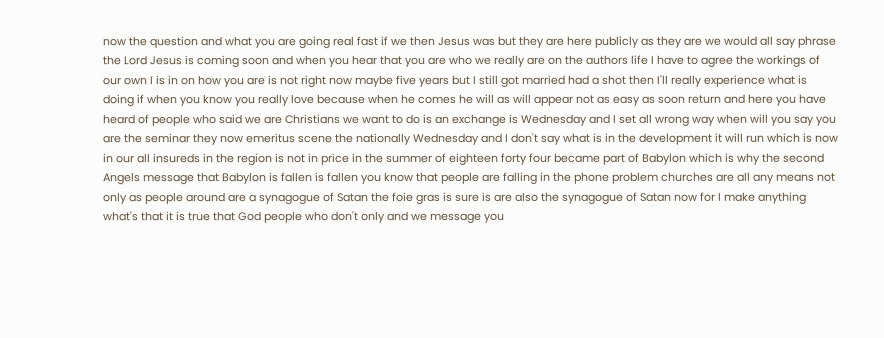now the question and what you are going real fast if we then Jesus was but they are here publicly as they are we would all say phrase the Lord Jesus is coming soon and when you hear that you are who we really are on the authors life I have to agree the workings of our own I is in on how you are is not right now maybe five years but I still got married had a shot then I'll really experience what is doing if when you know you really love because when he comes he will as will appear not as easy as soon return and here you have heard of people who said we are Christians we want to do is an exchange is Wednesday and I set all wrong way when will you say you are the seminar they now emeritus scene the nationally Wednesday and I don't say what is in the development it will run which is now in our all insureds in the region is not in price in the summer of eighteen forty four became part of Babylon which is why the second Angels message that Babylon is fallen is fallen you know that people are falling in the phone problem churches are all any means not only as people around are a synagogue of Satan the foie gras is sure is are also the synagogue of Satan now for I make anything what's that it is true that God people who don't only and we message you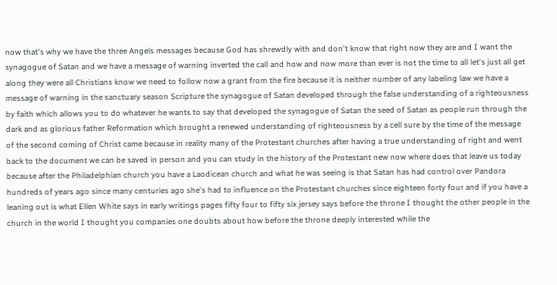now that's why we have the three Angels messages because God has shrewdly with and don't know that right now they are and I want the synagogue of Satan and we have a message of warning inverted the call and how and now more than ever is not the time to all let's just all get along they were all Christians know we need to follow now a grant from the fire because it is neither number of any labeling law we have a message of warning in the sanctuary season Scripture the synagogue of Satan developed through the false understanding of a righteousness by faith which allows you to do whatever he wants to say that developed the synagogue of Satan the seed of Satan as people run through the dark and as glorious father Reformation which brought a renewed understanding of righteousness by a cell sure by the time of the message of the second coming of Christ came because in reality many of the Protestant churches after having a true understanding of right and went back to the document we can be saved in person and you can study in the history of the Protestant new now where does that leave us today because after the Philadelphian church you have a Laodicean church and what he was seeing is that Satan has had control over Pandora hundreds of years ago since many centuries ago she's had to influence on the Protestant churches since eighteen forty four and if you have a leaning out is what Ellen White says in early writings pages fifty four to fifty six jersey says before the throne I thought the other people in the church in the world I thought you companies one doubts about how before the throne deeply interested while the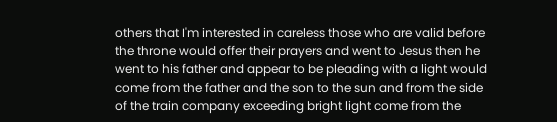others that I'm interested in careless those who are valid before the throne would offer their prayers and went to Jesus then he went to his father and appear to be pleading with a light would come from the father and the son to the sun and from the side of the train company exceeding bright light come from the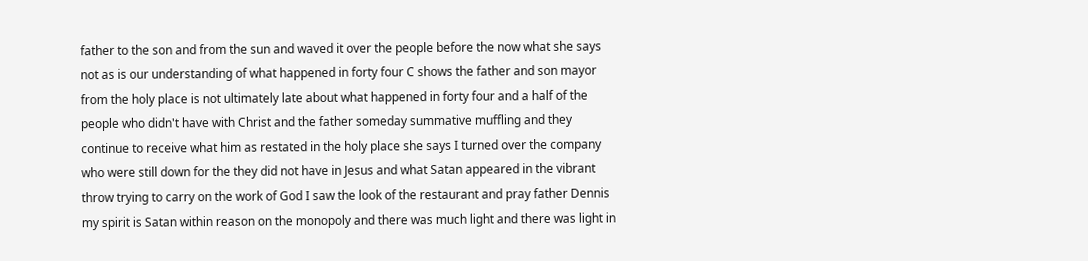father to the son and from the sun and waved it over the people before the now what she says not as is our understanding of what happened in forty four C shows the father and son mayor from the holy place is not ultimately late about what happened in forty four and a half of the people who didn't have with Christ and the father someday summative muffling and they continue to receive what him as restated in the holy place she says I turned over the company who were still down for the they did not have in Jesus and what Satan appeared in the vibrant throw trying to carry on the work of God I saw the look of the restaurant and pray father Dennis my spirit is Satan within reason on the monopoly and there was much light and there was light in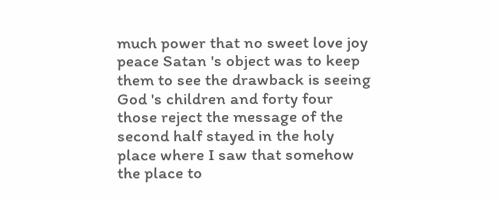much power that no sweet love joy peace Satan 's object was to keep them to see the drawback is seeing God 's children and forty four those reject the message of the second half stayed in the holy place where I saw that somehow the place to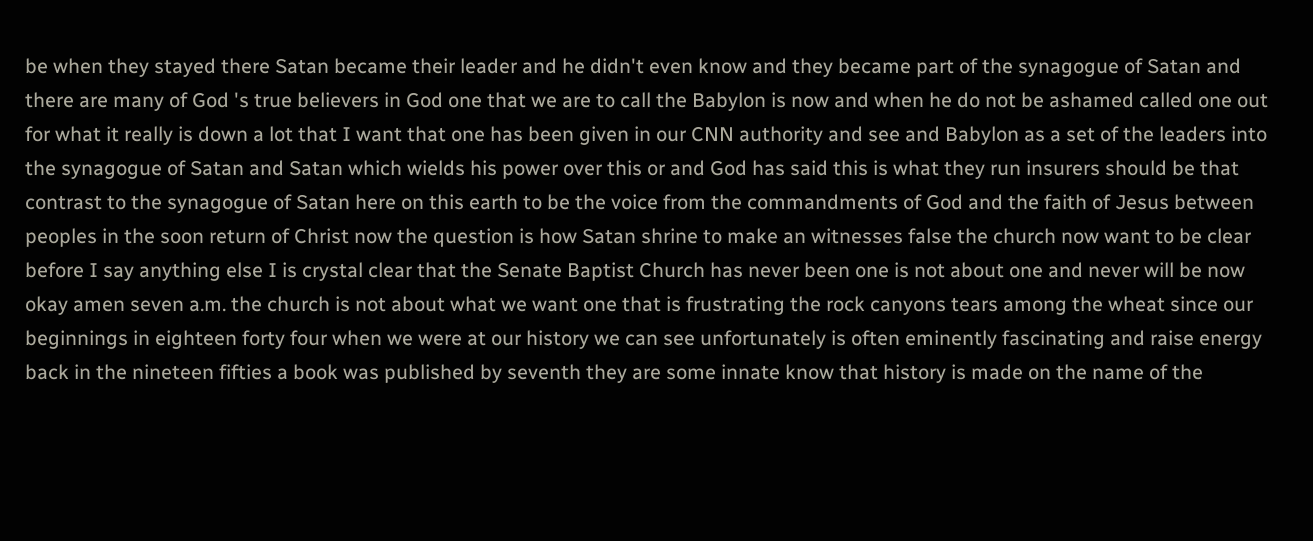be when they stayed there Satan became their leader and he didn't even know and they became part of the synagogue of Satan and there are many of God 's true believers in God one that we are to call the Babylon is now and when he do not be ashamed called one out for what it really is down a lot that I want that one has been given in our CNN authority and see and Babylon as a set of the leaders into the synagogue of Satan and Satan which wields his power over this or and God has said this is what they run insurers should be that contrast to the synagogue of Satan here on this earth to be the voice from the commandments of God and the faith of Jesus between peoples in the soon return of Christ now the question is how Satan shrine to make an witnesses false the church now want to be clear before I say anything else I is crystal clear that the Senate Baptist Church has never been one is not about one and never will be now okay amen seven a.m. the church is not about what we want one that is frustrating the rock canyons tears among the wheat since our beginnings in eighteen forty four when we were at our history we can see unfortunately is often eminently fascinating and raise energy back in the nineteen fifties a book was published by seventh they are some innate know that history is made on the name of the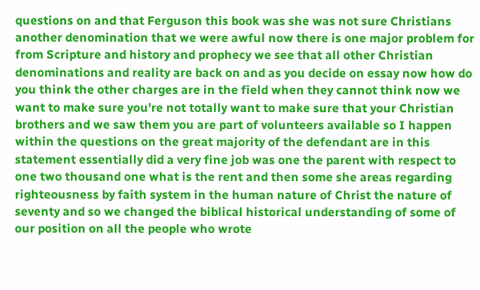questions on and that Ferguson this book was she was not sure Christians another denomination that we were awful now there is one major problem for from Scripture and history and prophecy we see that all other Christian denominations and reality are back on and as you decide on essay now how do you think the other charges are in the field when they cannot think now we want to make sure you're not totally want to make sure that your Christian brothers and we saw them you are part of volunteers available so I happen within the questions on the great majority of the defendant are in this statement essentially did a very fine job was one the parent with respect to one two thousand one what is the rent and then some she areas regarding righteousness by faith system in the human nature of Christ the nature of seventy and so we changed the biblical historical understanding of some of our position on all the people who wrote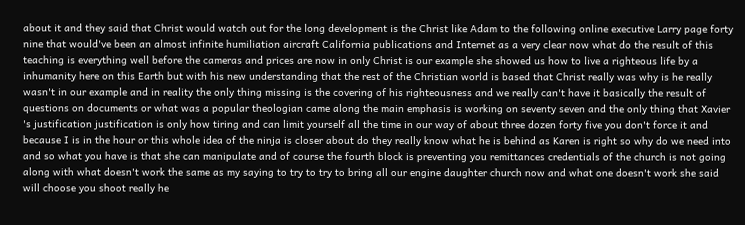about it and they said that Christ would watch out for the long development is the Christ like Adam to the following online executive Larry page forty nine that would've been an almost infinite humiliation aircraft California publications and Internet as a very clear now what do the result of this teaching is everything well before the cameras and prices are now in only Christ is our example she showed us how to live a righteous life by a inhumanity here on this Earth but with his new understanding that the rest of the Christian world is based that Christ really was why is he really wasn't in our example and in reality the only thing missing is the covering of his righteousness and we really can't have it basically the result of questions on documents or what was a popular theologian came along the main emphasis is working on seventy seven and the only thing that Xavier 's justification justification is only how tiring and can limit yourself all the time in our way of about three dozen forty five you don't force it and because I is in the hour or this whole idea of the ninja is closer about do they really know what he is behind as Karen is right so why do we need into and so what you have is that she can manipulate and of course the fourth block is preventing you remittances credentials of the church is not going along with what doesn't work the same as my saying to try to try to bring all our engine daughter church now and what one doesn't work she said will choose you shoot really he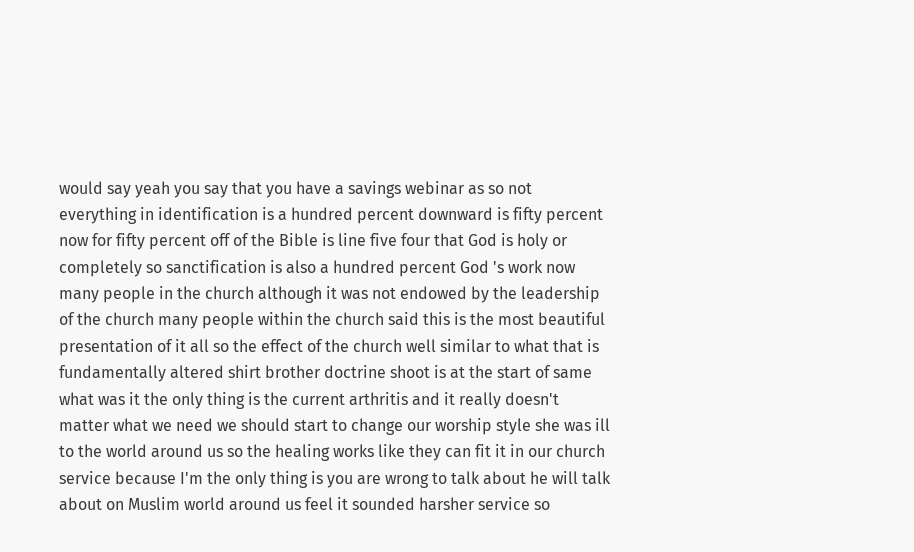would say yeah you say that you have a savings webinar as so not everything in identification is a hundred percent downward is fifty percent now for fifty percent off of the Bible is line five four that God is holy or completely so sanctification is also a hundred percent God 's work now many people in the church although it was not endowed by the leadership of the church many people within the church said this is the most beautiful presentation of it all so the effect of the church well similar to what that is fundamentally altered shirt brother doctrine shoot is at the start of same what was it the only thing is the current arthritis and it really doesn't matter what we need we should start to change our worship style she was ill to the world around us so the healing works like they can fit it in our church service because I'm the only thing is you are wrong to talk about he will talk about on Muslim world around us feel it sounded harsher service so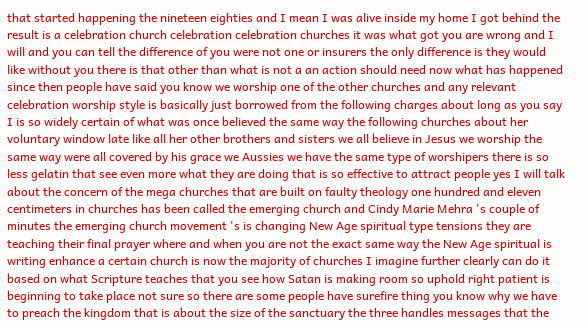that started happening the nineteen eighties and I mean I was alive inside my home I got behind the result is a celebration church celebration celebration churches it was what got you are wrong and I will and you can tell the difference of you were not one or insurers the only difference is they would like without you there is that other than what is not a an action should need now what has happened since then people have said you know we worship one of the other churches and any relevant celebration worship style is basically just borrowed from the following charges about long as you say I is so widely certain of what was once believed the same way the following churches about her voluntary window late like all her other brothers and sisters we all believe in Jesus we worship the same way were all covered by his grace we Aussies we have the same type of worshipers there is so less gelatin that see even more what they are doing that is so effective to attract people yes I will talk about the concern of the mega churches that are built on faulty theology one hundred and eleven centimeters in churches has been called the emerging church and Cindy Marie Mehra 's couple of minutes the emerging church movement 's is changing New Age spiritual type tensions they are teaching their final prayer where and when you are not the exact same way the New Age spiritual is writing enhance a certain church is now the majority of churches I imagine further clearly can do it based on what Scripture teaches that you see how Satan is making room so uphold right patient is beginning to take place not sure so there are some people have surefire thing you know why we have to preach the kingdom that is about the size of the sanctuary the three handles messages that the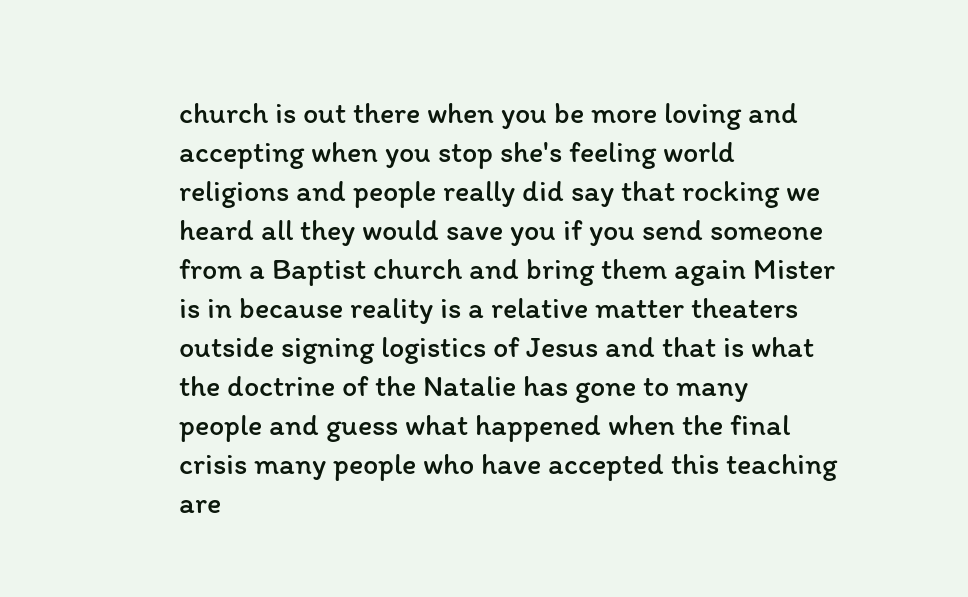church is out there when you be more loving and accepting when you stop she's feeling world religions and people really did say that rocking we heard all they would save you if you send someone from a Baptist church and bring them again Mister is in because reality is a relative matter theaters outside signing logistics of Jesus and that is what the doctrine of the Natalie has gone to many people and guess what happened when the final crisis many people who have accepted this teaching are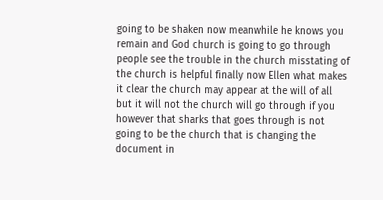going to be shaken now meanwhile he knows you remain and God church is going to go through people see the trouble in the church misstating of the church is helpful finally now Ellen what makes it clear the church may appear at the will of all but it will not the church will go through if you however that sharks that goes through is not going to be the church that is changing the document in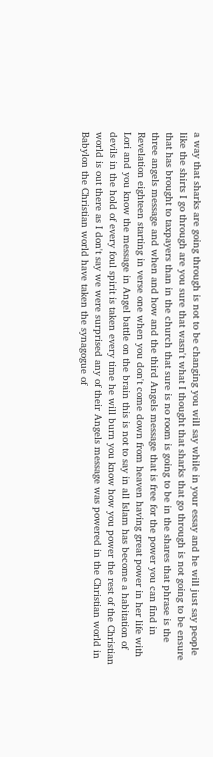a way that sharks are going through is not to be changing you will say while in your essay and he will just say people like the shirts I go through are you sure that wasn't what I thought that sharks that go through is not going to be ensure that has brought to taxpayers than in the church that sure is no room is going to be in the shares that phrase is the three angels message and when and how and the third Angels message that is free for the power you can find in Revelation eighteen starting in verse one when you don't come down from heaven having great power in her life with Lori and you know the message in Angel battle on the brain this is not to say in all Islam has become a habitation of devils in the hold of every foul spirit is taken every time he will burn you know how you power the rest of the Christian world is out there as I don't say we were surprised any of their Angels message was powered in the Christian world in Babylon the Christian world have taken the synagogue of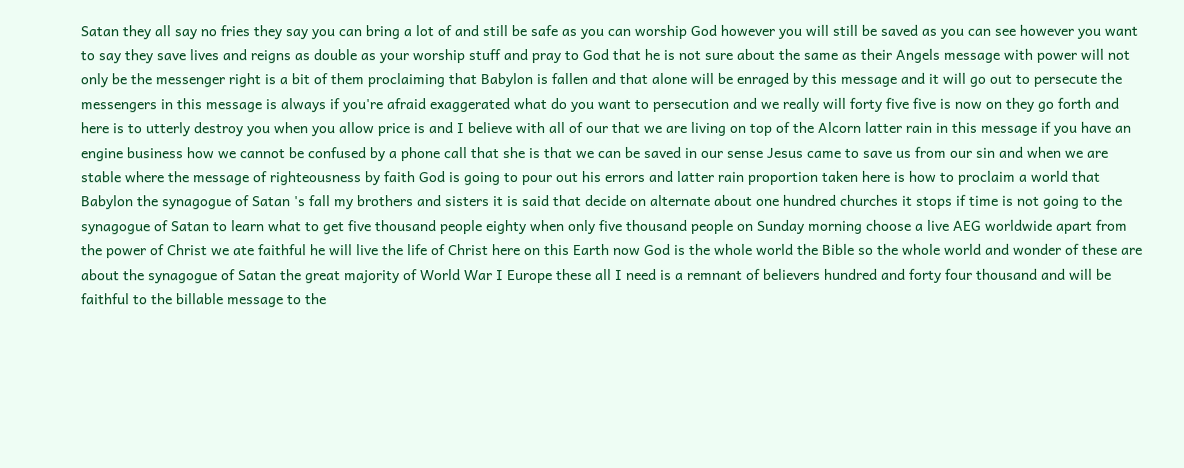Satan they all say no fries they say you can bring a lot of and still be safe as you can worship God however you will still be saved as you can see however you want to say they save lives and reigns as double as your worship stuff and pray to God that he is not sure about the same as their Angels message with power will not only be the messenger right is a bit of them proclaiming that Babylon is fallen and that alone will be enraged by this message and it will go out to persecute the messengers in this message is always if you're afraid exaggerated what do you want to persecution and we really will forty five five is now on they go forth and here is to utterly destroy you when you allow price is and I believe with all of our that we are living on top of the Alcorn latter rain in this message if you have an engine business how we cannot be confused by a phone call that she is that we can be saved in our sense Jesus came to save us from our sin and when we are stable where the message of righteousness by faith God is going to pour out his errors and latter rain proportion taken here is how to proclaim a world that Babylon the synagogue of Satan 's fall my brothers and sisters it is said that decide on alternate about one hundred churches it stops if time is not going to the synagogue of Satan to learn what to get five thousand people eighty when only five thousand people on Sunday morning choose a live AEG worldwide apart from the power of Christ we ate faithful he will live the life of Christ here on this Earth now God is the whole world the Bible so the whole world and wonder of these are about the synagogue of Satan the great majority of World War I Europe these all I need is a remnant of believers hundred and forty four thousand and will be faithful to the billable message to the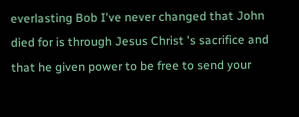everlasting Bob I've never changed that John died for is through Jesus Christ 's sacrifice and that he given power to be free to send your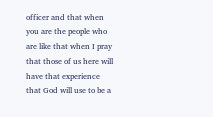officer and that when you are the people who are like that when I pray that those of us here will have that experience that God will use to be a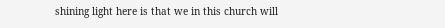shining light here is that we in this church will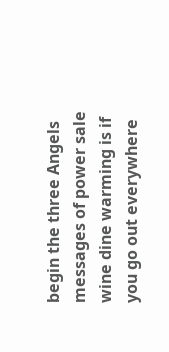begin the three Angels messages of power sale wine dine warming is if you go out everywhere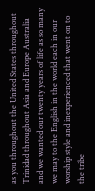as you throughout the United States throughout Trinidad throughout Asia and Europe Australia and we wanted our twenty years of life as so many we may to the English in the world each in our worship style and inexperienced that went on to the tribe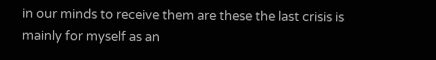in our minds to receive them are these the last crisis is mainly for myself as an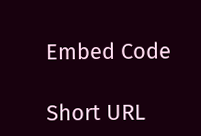Embed Code

Short URL